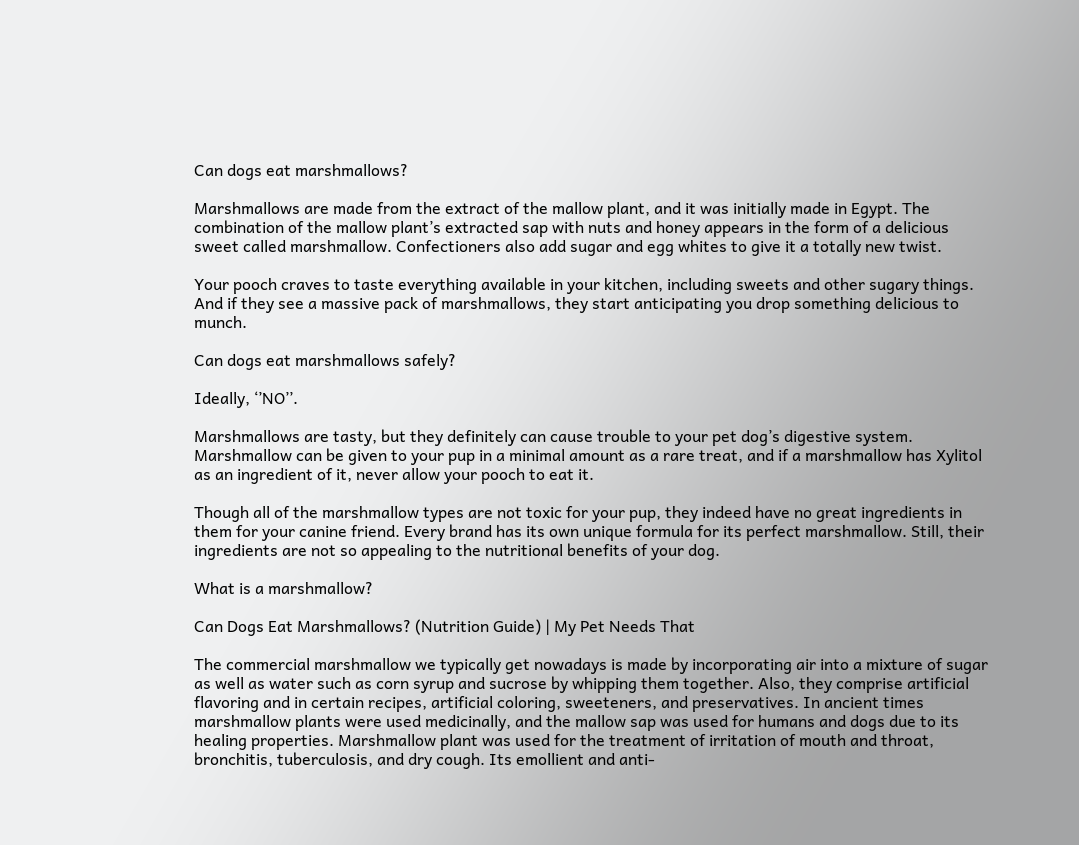Can dogs eat marshmallows?

Marshmallows are made from the extract of the mallow plant, and it was initially made in Egypt. The combination of the mallow plant’s extracted sap with nuts and honey appears in the form of a delicious sweet called marshmallow. Confectioners also add sugar and egg whites to give it a totally new twist.

Your pooch craves to taste everything available in your kitchen, including sweets and other sugary things. And if they see a massive pack of marshmallows, they start anticipating you drop something delicious to munch.

Can dogs eat marshmallows safely?

Ideally, ‘’NO’’.

Marshmallows are tasty, but they definitely can cause trouble to your pet dog’s digestive system. Marshmallow can be given to your pup in a minimal amount as a rare treat, and if a marshmallow has Xylitol as an ingredient of it, never allow your pooch to eat it.

Though all of the marshmallow types are not toxic for your pup, they indeed have no great ingredients in them for your canine friend. Every brand has its own unique formula for its perfect marshmallow. Still, their ingredients are not so appealing to the nutritional benefits of your dog.

What is a marshmallow?

Can Dogs Eat Marshmallows? (Nutrition Guide) | My Pet Needs That

The commercial marshmallow we typically get nowadays is made by incorporating air into a mixture of sugar as well as water such as corn syrup and sucrose by whipping them together. Also, they comprise artificial flavoring and in certain recipes, artificial coloring, sweeteners, and preservatives. In ancient times marshmallow plants were used medicinally, and the mallow sap was used for humans and dogs due to its healing properties. Marshmallow plant was used for the treatment of irritation of mouth and throat, bronchitis, tuberculosis, and dry cough. Its emollient and anti-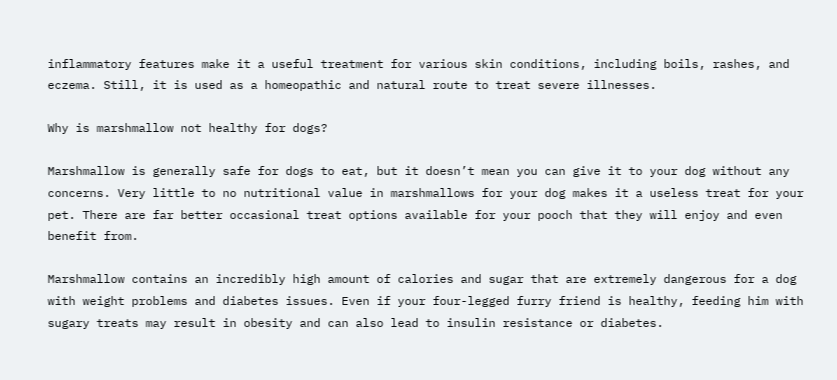inflammatory features make it a useful treatment for various skin conditions, including boils, rashes, and eczema. Still, it is used as a homeopathic and natural route to treat severe illnesses.

Why is marshmallow not healthy for dogs?

Marshmallow is generally safe for dogs to eat, but it doesn’t mean you can give it to your dog without any concerns. Very little to no nutritional value in marshmallows for your dog makes it a useless treat for your pet. There are far better occasional treat options available for your pooch that they will enjoy and even benefit from.

Marshmallow contains an incredibly high amount of calories and sugar that are extremely dangerous for a dog with weight problems and diabetes issues. Even if your four-legged furry friend is healthy, feeding him with sugary treats may result in obesity and can also lead to insulin resistance or diabetes.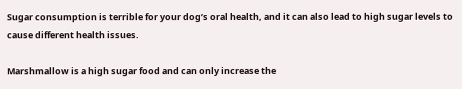Sugar consumption is terrible for your dog’s oral health, and it can also lead to high sugar levels to cause different health issues.

Marshmallow is a high sugar food and can only increase the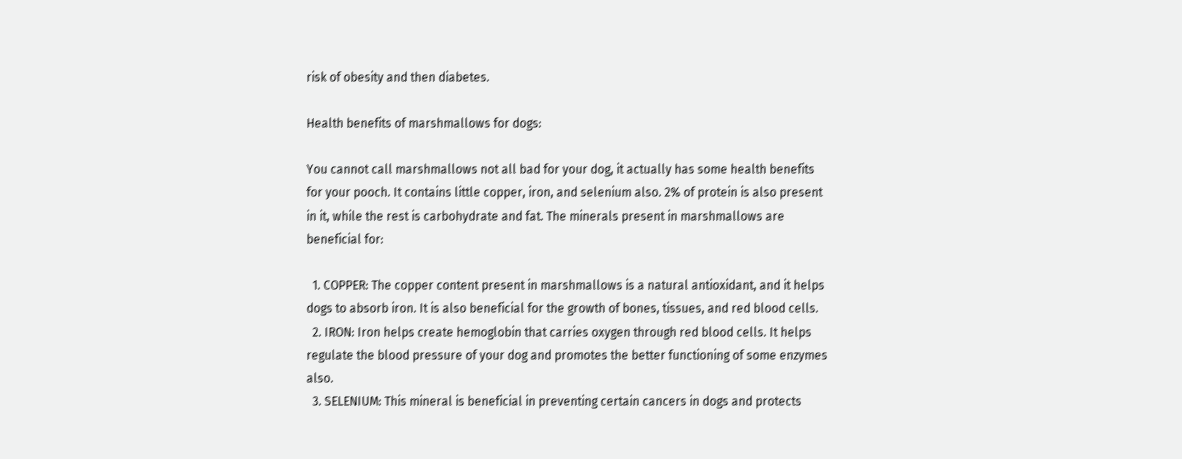risk of obesity and then diabetes.

Health benefits of marshmallows for dogs:

You cannot call marshmallows not all bad for your dog, it actually has some health benefits for your pooch. It contains little copper, iron, and selenium also. 2% of protein is also present in it, while the rest is carbohydrate and fat. The minerals present in marshmallows are beneficial for:

  1. COPPER: The copper content present in marshmallows is a natural antioxidant, and it helps dogs to absorb iron. It is also beneficial for the growth of bones, tissues, and red blood cells.
  2. IRON: Iron helps create hemoglobin that carries oxygen through red blood cells. It helps regulate the blood pressure of your dog and promotes the better functioning of some enzymes also.
  3. SELENIUM: This mineral is beneficial in preventing certain cancers in dogs and protects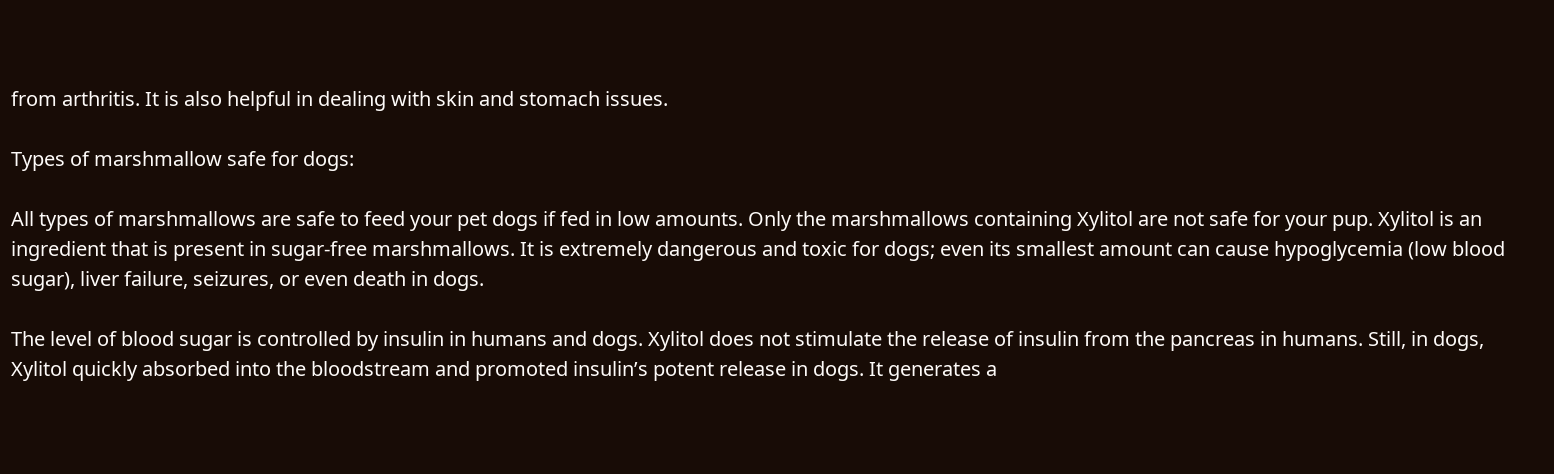from arthritis. It is also helpful in dealing with skin and stomach issues.

Types of marshmallow safe for dogs:

All types of marshmallows are safe to feed your pet dogs if fed in low amounts. Only the marshmallows containing Xylitol are not safe for your pup. Xylitol is an ingredient that is present in sugar-free marshmallows. It is extremely dangerous and toxic for dogs; even its smallest amount can cause hypoglycemia (low blood sugar), liver failure, seizures, or even death in dogs.

The level of blood sugar is controlled by insulin in humans and dogs. Xylitol does not stimulate the release of insulin from the pancreas in humans. Still, in dogs, Xylitol quickly absorbed into the bloodstream and promoted insulin’s potent release in dogs. It generates a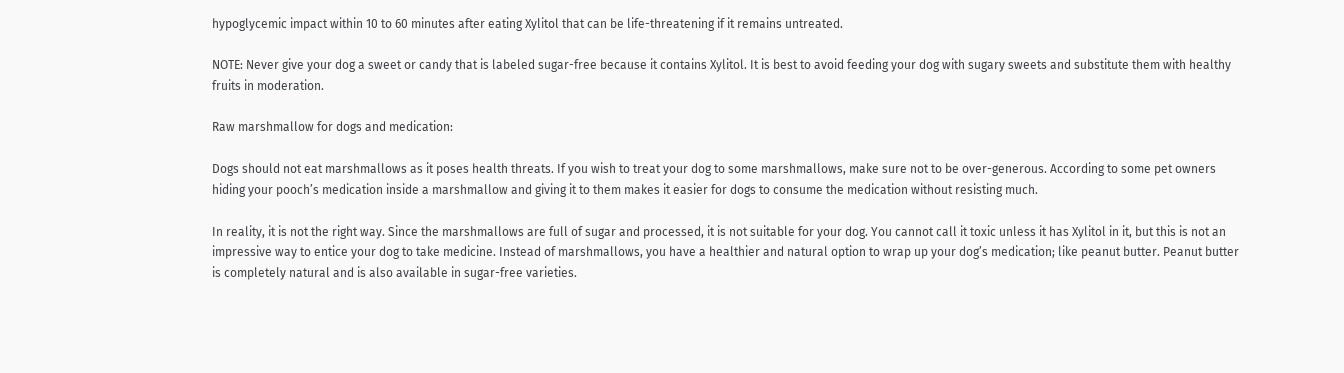hypoglycemic impact within 10 to 60 minutes after eating Xylitol that can be life-threatening if it remains untreated.

NOTE: Never give your dog a sweet or candy that is labeled sugar-free because it contains Xylitol. It is best to avoid feeding your dog with sugary sweets and substitute them with healthy fruits in moderation.

Raw marshmallow for dogs and medication:

Dogs should not eat marshmallows as it poses health threats. If you wish to treat your dog to some marshmallows, make sure not to be over-generous. According to some pet owners hiding your pooch’s medication inside a marshmallow and giving it to them makes it easier for dogs to consume the medication without resisting much.

In reality, it is not the right way. Since the marshmallows are full of sugar and processed, it is not suitable for your dog. You cannot call it toxic unless it has Xylitol in it, but this is not an impressive way to entice your dog to take medicine. Instead of marshmallows, you have a healthier and natural option to wrap up your dog’s medication; like peanut butter. Peanut butter is completely natural and is also available in sugar-free varieties.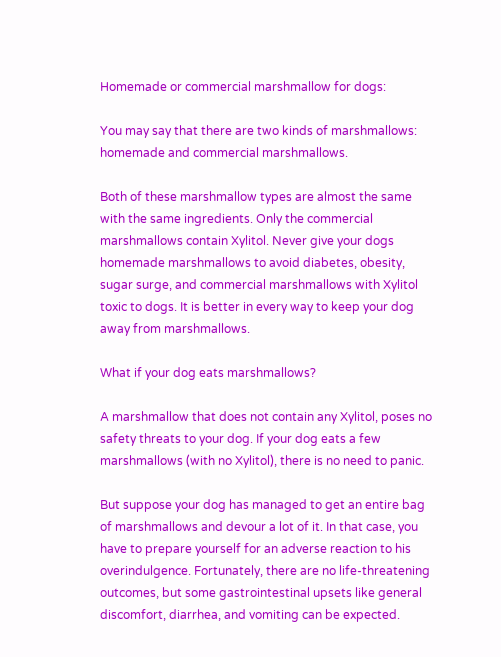Homemade or commercial marshmallow for dogs:

You may say that there are two kinds of marshmallows: homemade and commercial marshmallows.

Both of these marshmallow types are almost the same with the same ingredients. Only the commercial marshmallows contain Xylitol. Never give your dogs homemade marshmallows to avoid diabetes, obesity, sugar surge, and commercial marshmallows with Xylitol toxic to dogs. It is better in every way to keep your dog away from marshmallows.

What if your dog eats marshmallows?

A marshmallow that does not contain any Xylitol, poses no safety threats to your dog. If your dog eats a few marshmallows (with no Xylitol), there is no need to panic.

But suppose your dog has managed to get an entire bag of marshmallows and devour a lot of it. In that case, you have to prepare yourself for an adverse reaction to his overindulgence. Fortunately, there are no life-threatening outcomes, but some gastrointestinal upsets like general discomfort, diarrhea, and vomiting can be expected.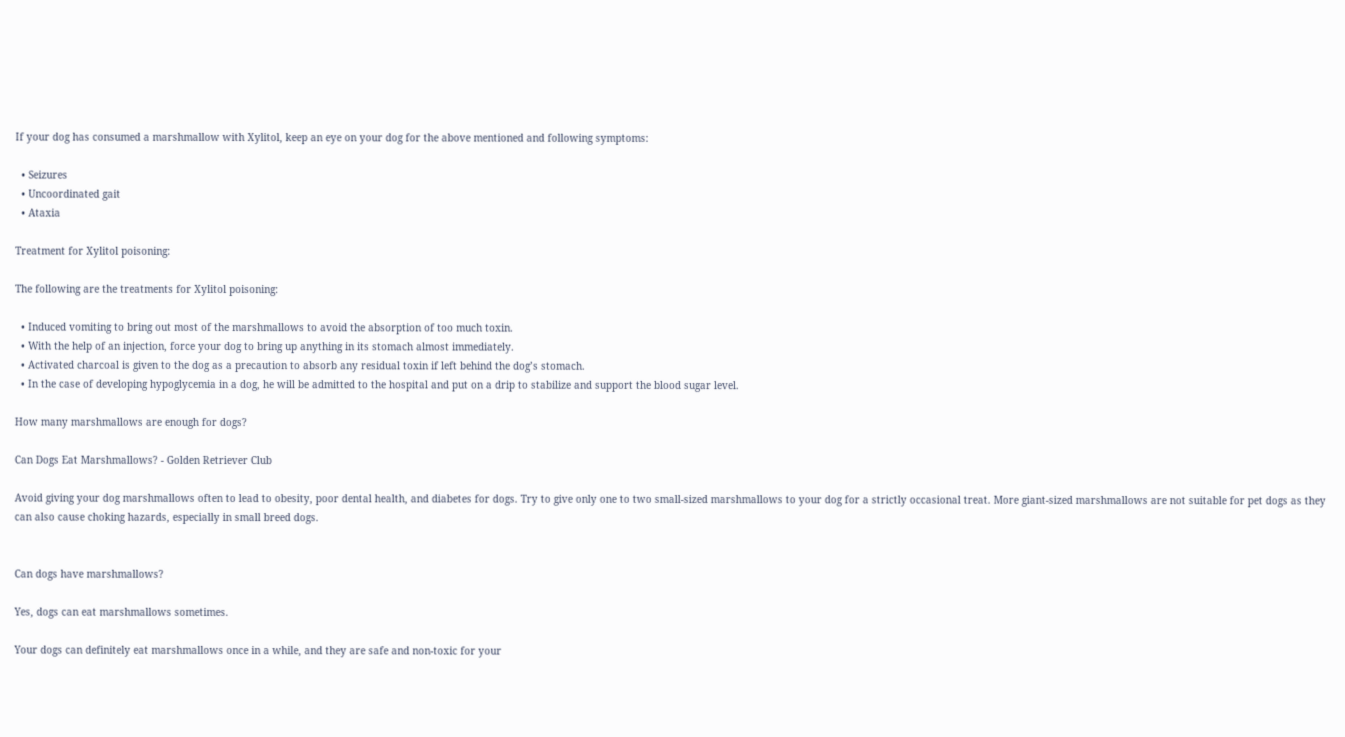If your dog has consumed a marshmallow with Xylitol, keep an eye on your dog for the above mentioned and following symptoms:

  • Seizures
  • Uncoordinated gait
  • Ataxia

Treatment for Xylitol poisoning:

The following are the treatments for Xylitol poisoning:

  • Induced vomiting to bring out most of the marshmallows to avoid the absorption of too much toxin.
  • With the help of an injection, force your dog to bring up anything in its stomach almost immediately.
  • Activated charcoal is given to the dog as a precaution to absorb any residual toxin if left behind the dog’s stomach.
  • In the case of developing hypoglycemia in a dog, he will be admitted to the hospital and put on a drip to stabilize and support the blood sugar level.

How many marshmallows are enough for dogs?

Can Dogs Eat Marshmallows? - Golden Retriever Club

Avoid giving your dog marshmallows often to lead to obesity, poor dental health, and diabetes for dogs. Try to give only one to two small-sized marshmallows to your dog for a strictly occasional treat. More giant-sized marshmallows are not suitable for pet dogs as they can also cause choking hazards, especially in small breed dogs.


Can dogs have marshmallows?

Yes, dogs can eat marshmallows sometimes.

Your dogs can definitely eat marshmallows once in a while, and they are safe and non-toxic for your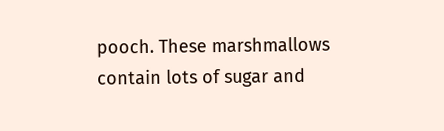pooch. These marshmallows contain lots of sugar and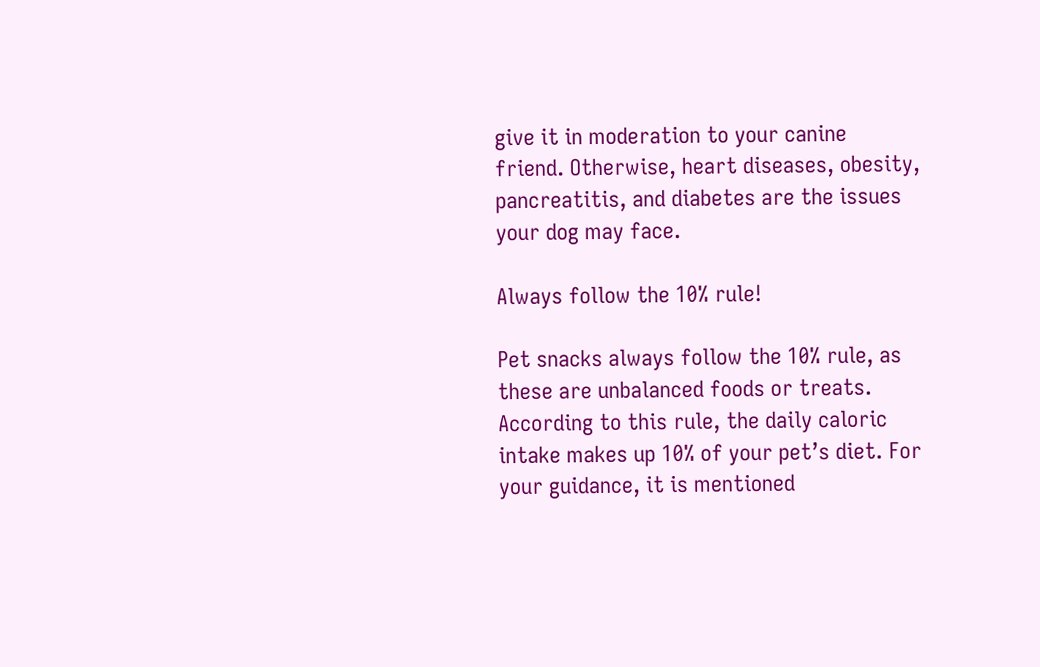give it in moderation to your canine friend. Otherwise, heart diseases, obesity, pancreatitis, and diabetes are the issues your dog may face.

Always follow the 10% rule!

Pet snacks always follow the 10% rule, as these are unbalanced foods or treats. According to this rule, the daily caloric intake makes up 10% of your pet’s diet. For your guidance, it is mentioned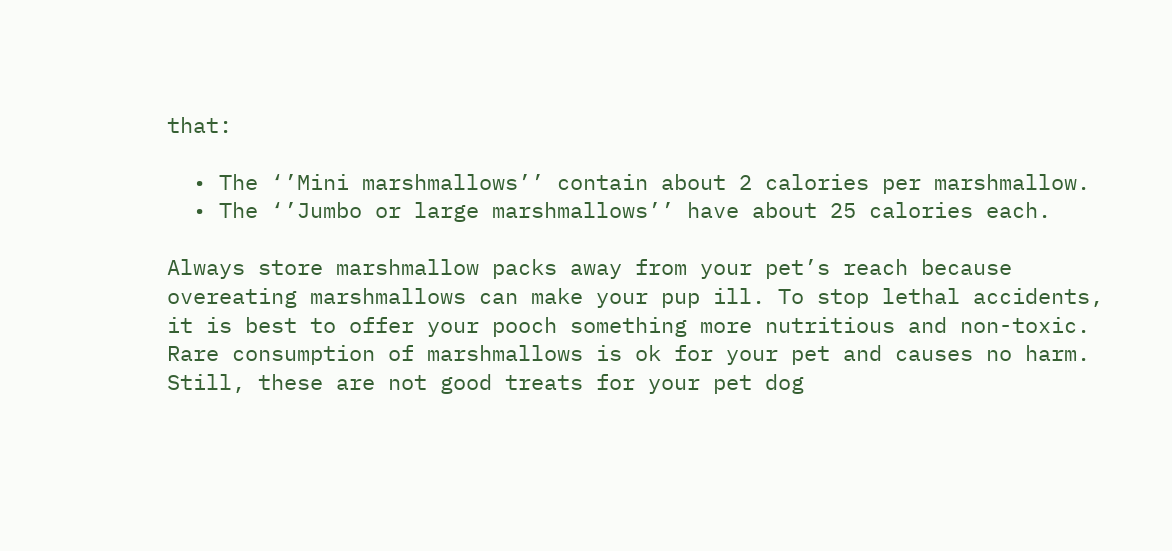that:

  • The ‘’Mini marshmallows’’ contain about 2 calories per marshmallow.
  • The ‘’Jumbo or large marshmallows’’ have about 25 calories each.

Always store marshmallow packs away from your pet’s reach because overeating marshmallows can make your pup ill. To stop lethal accidents, it is best to offer your pooch something more nutritious and non-toxic. Rare consumption of marshmallows is ok for your pet and causes no harm. Still, these are not good treats for your pet dog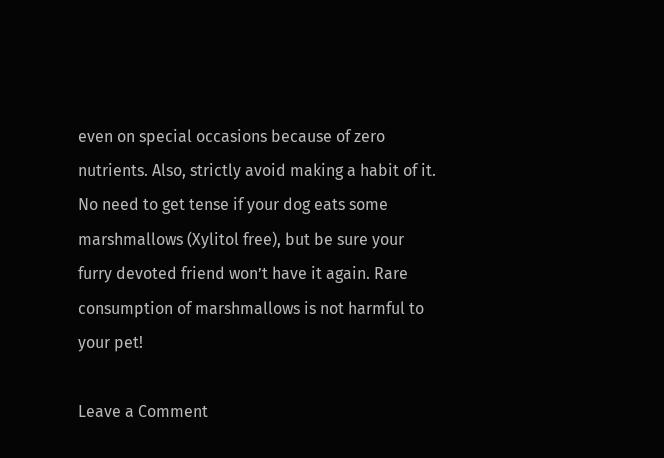even on special occasions because of zero nutrients. Also, strictly avoid making a habit of it. No need to get tense if your dog eats some marshmallows (Xylitol free), but be sure your furry devoted friend won’t have it again. Rare consumption of marshmallows is not harmful to your pet!

Leave a Comment